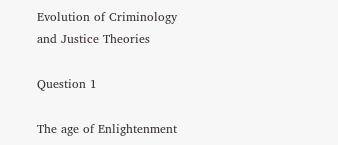Evolution of Criminology and Justice Theories

Question 1

The age of Enlightenment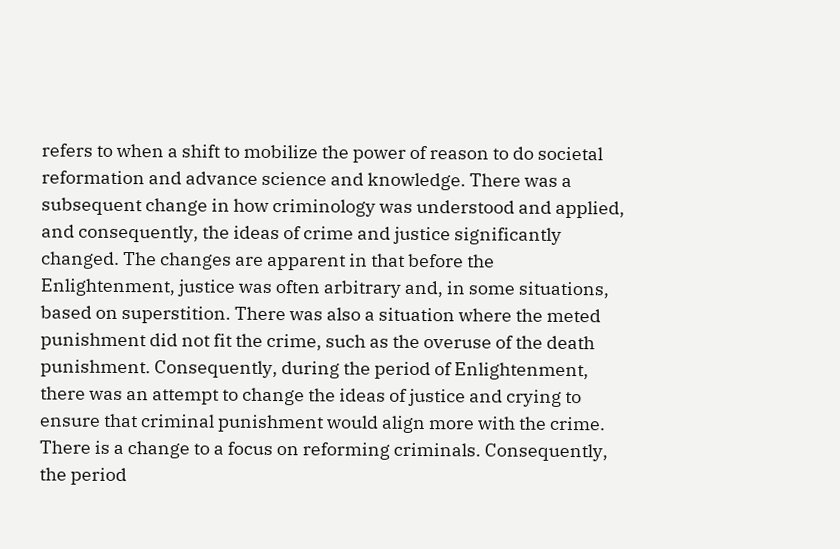refers to when a shift to mobilize the power of reason to do societal reformation and advance science and knowledge. There was a subsequent change in how criminology was understood and applied, and consequently, the ideas of crime and justice significantly changed. The changes are apparent in that before the Enlightenment, justice was often arbitrary and, in some situations, based on superstition. There was also a situation where the meted punishment did not fit the crime, such as the overuse of the death punishment. Consequently, during the period of Enlightenment, there was an attempt to change the ideas of justice and crying to ensure that criminal punishment would align more with the crime. There is a change to a focus on reforming criminals. Consequently, the period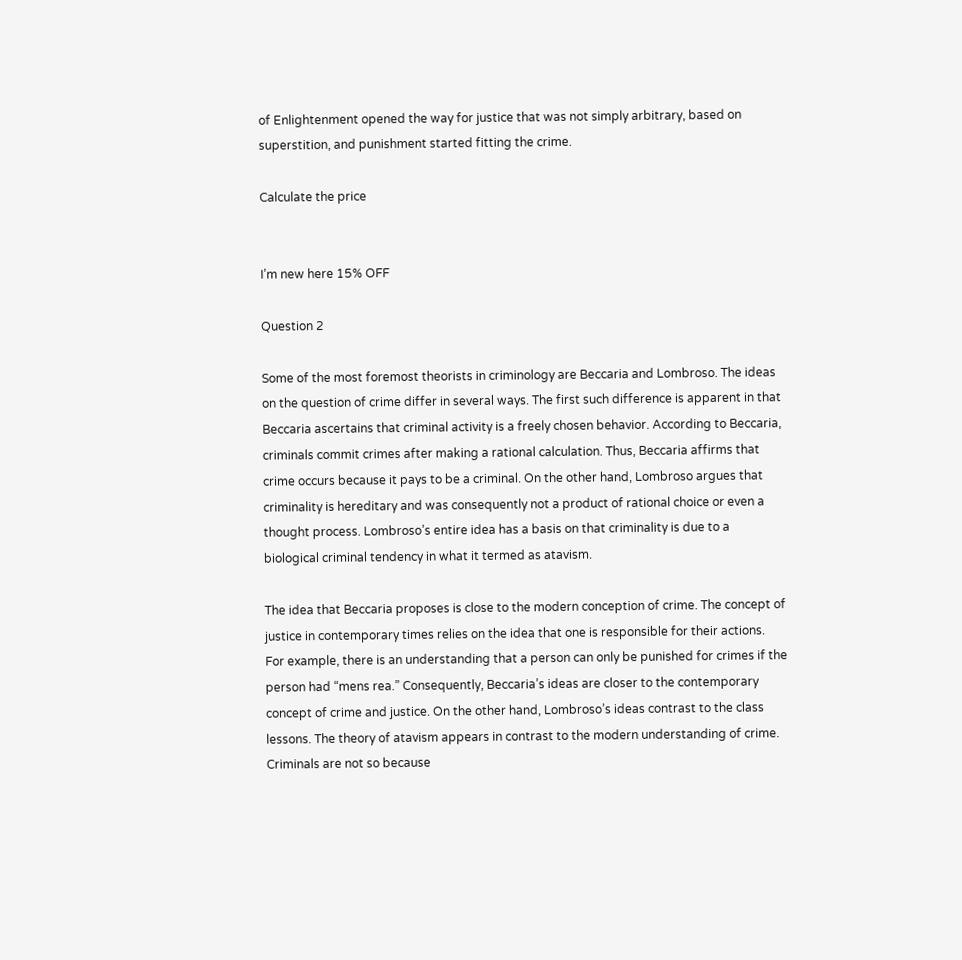of Enlightenment opened the way for justice that was not simply arbitrary, based on superstition, and punishment started fitting the crime.

Calculate the price


I’m new here 15% OFF

Question 2

Some of the most foremost theorists in criminology are Beccaria and Lombroso. The ideas on the question of crime differ in several ways. The first such difference is apparent in that Beccaria ascertains that criminal activity is a freely chosen behavior. According to Beccaria, criminals commit crimes after making a rational calculation. Thus, Beccaria affirms that crime occurs because it pays to be a criminal. On the other hand, Lombroso argues that criminality is hereditary and was consequently not a product of rational choice or even a thought process. Lombroso’s entire idea has a basis on that criminality is due to a biological criminal tendency in what it termed as atavism.

The idea that Beccaria proposes is close to the modern conception of crime. The concept of justice in contemporary times relies on the idea that one is responsible for their actions.  For example, there is an understanding that a person can only be punished for crimes if the person had “mens rea.” Consequently, Beccaria’s ideas are closer to the contemporary concept of crime and justice. On the other hand, Lombroso’s ideas contrast to the class lessons. The theory of atavism appears in contrast to the modern understanding of crime. Criminals are not so because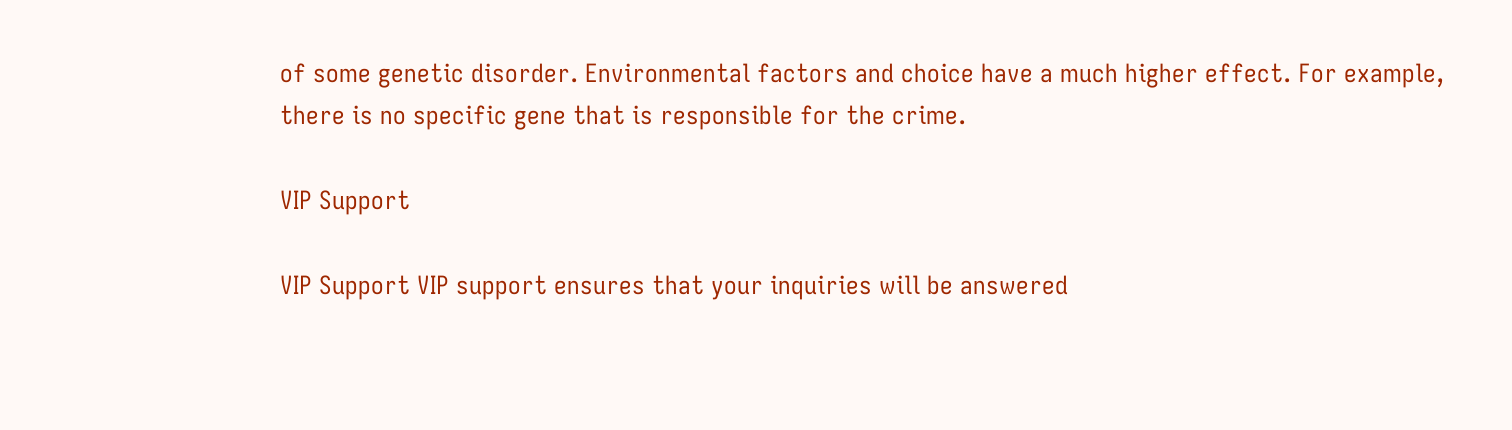of some genetic disorder. Environmental factors and choice have a much higher effect. For example, there is no specific gene that is responsible for the crime.

VIP Support

VIP Support VIP support ensures that your inquiries will be answered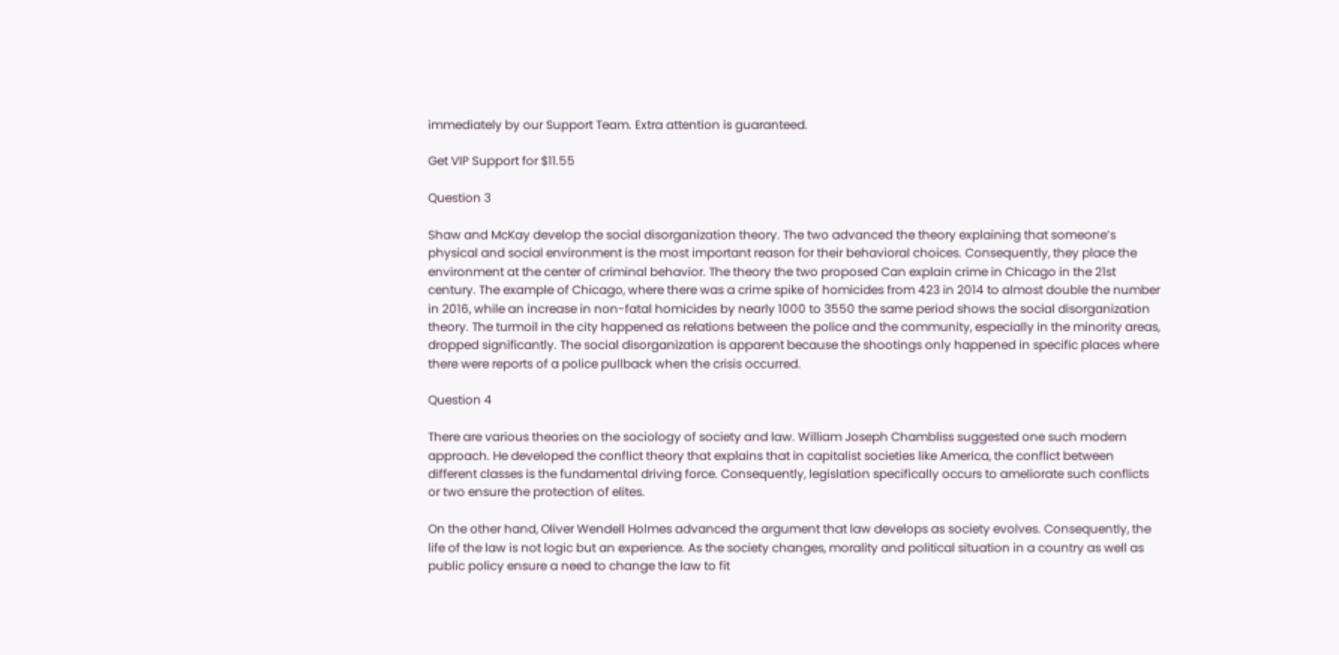immediately by our Support Team. Extra attention is guaranteed.

Get VIP Support for $11.55

Question 3

Shaw and McKay develop the social disorganization theory. The two advanced the theory explaining that someone’s physical and social environment is the most important reason for their behavioral choices. Consequently, they place the environment at the center of criminal behavior. The theory the two proposed Can explain crime in Chicago in the 21st century. The example of Chicago, where there was a crime spike of homicides from 423 in 2014 to almost double the number in 2016, while an increase in non-fatal homicides by nearly 1000 to 3550 the same period shows the social disorganization theory. The turmoil in the city happened as relations between the police and the community, especially in the minority areas, dropped significantly. The social disorganization is apparent because the shootings only happened in specific places where there were reports of a police pullback when the crisis occurred.

Question 4

There are various theories on the sociology of society and law. William Joseph Chambliss suggested one such modern approach. He developed the conflict theory that explains that in capitalist societies like America, the conflict between different classes is the fundamental driving force. Consequently, legislation specifically occurs to ameliorate such conflicts or two ensure the protection of elites.

On the other hand, Oliver Wendell Holmes advanced the argument that law develops as society evolves. Consequently, the life of the law is not logic but an experience. As the society changes, morality and political situation in a country as well as public policy ensure a need to change the law to fit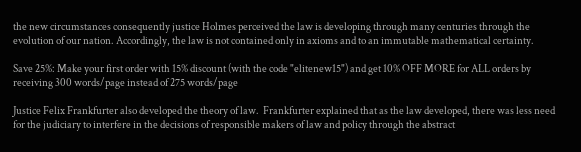the new circumstances consequently justice Holmes perceived the law is developing through many centuries through the evolution of our nation. Accordingly, the law is not contained only in axioms and to an immutable mathematical certainty.

Save 25%: Make your first order with 15% discount (with the code "elitenew15") and get 10% OFF MORE for ALL orders by receiving 300 words/page instead of 275 words/page

Justice Felix Frankfurter also developed the theory of law.  Frankfurter explained that as the law developed, there was less need for the judiciary to interfere in the decisions of responsible makers of law and policy through the abstract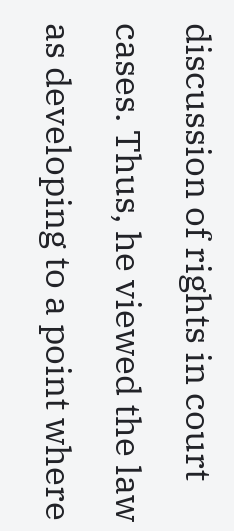discussion of rights in court cases. Thus, he viewed the law as developing to a point where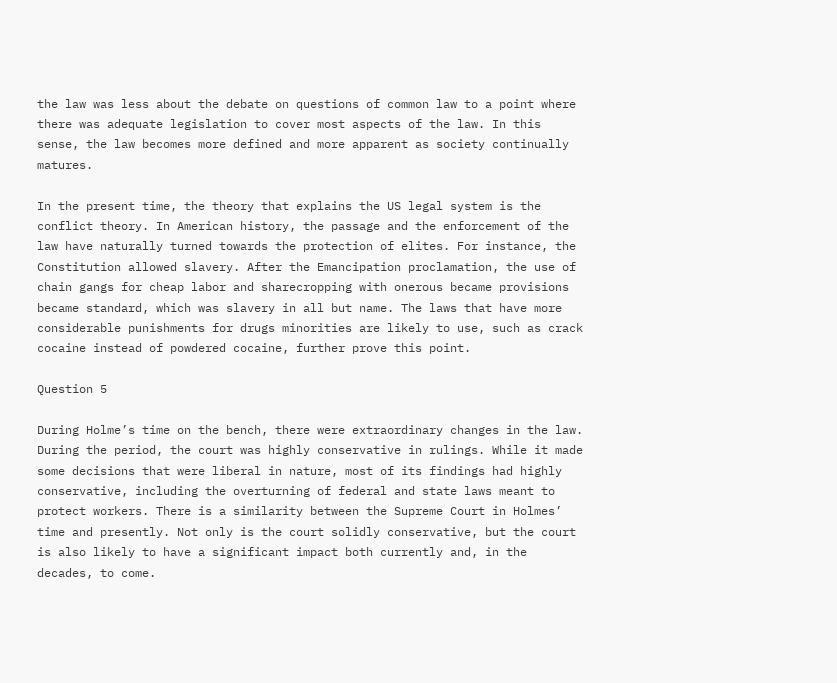the law was less about the debate on questions of common law to a point where there was adequate legislation to cover most aspects of the law. In this sense, the law becomes more defined and more apparent as society continually matures.

In the present time, the theory that explains the US legal system is the conflict theory. In American history, the passage and the enforcement of the law have naturally turned towards the protection of elites. For instance, the Constitution allowed slavery. After the Emancipation proclamation, the use of chain gangs for cheap labor and sharecropping with onerous became provisions became standard, which was slavery in all but name. The laws that have more considerable punishments for drugs minorities are likely to use, such as crack cocaine instead of powdered cocaine, further prove this point.

Question 5

During Holme’s time on the bench, there were extraordinary changes in the law. During the period, the court was highly conservative in rulings. While it made some decisions that were liberal in nature, most of its findings had highly conservative, including the overturning of federal and state laws meant to protect workers. There is a similarity between the Supreme Court in Holmes’ time and presently. Not only is the court solidly conservative, but the court is also likely to have a significant impact both currently and, in the decades, to come.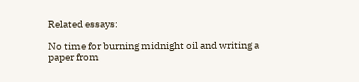Related essays:

No time for burning midnight oil and writing a paper from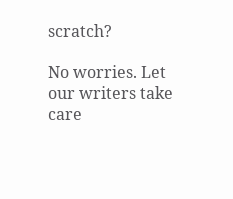scratch?

No worries. Let our writers take care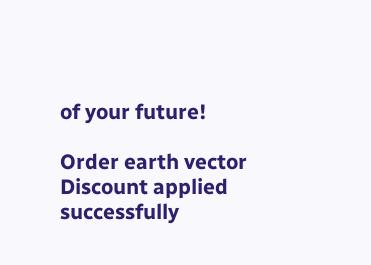of your future!

Order earth vector
Discount applied successfully